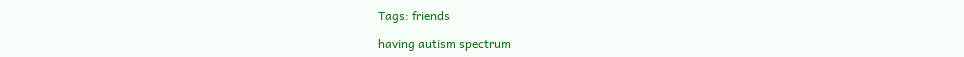Tags: friends

having autism spectrum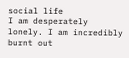social life
I am desperately lonely. I am incredibly burnt out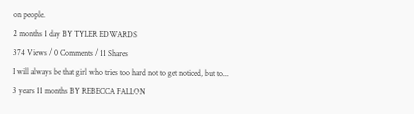on people.
2 months 1 day BY TYLER EDWARDS
374 Views / 0 Comments / 11 Shares
I will always be that girl who tries too hard not to get noticed, but to...
3 years 11 months BY REBECCA FALLON